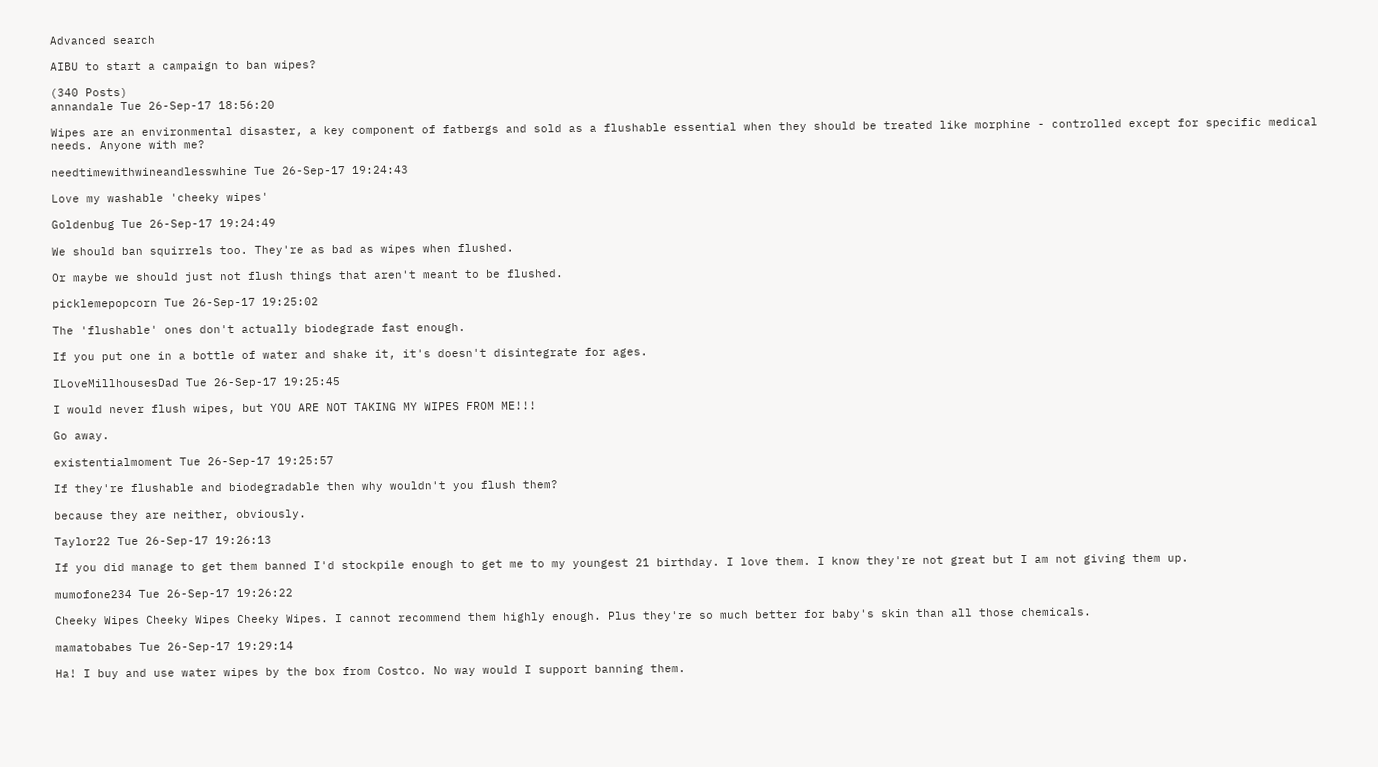Advanced search

AIBU to start a campaign to ban wipes?

(340 Posts)
annandale Tue 26-Sep-17 18:56:20

Wipes are an environmental disaster, a key component of fatbergs and sold as a flushable essential when they should be treated like morphine - controlled except for specific medical needs. Anyone with me?

needtimewithwineandlesswhine Tue 26-Sep-17 19:24:43

Love my washable 'cheeky wipes'

Goldenbug Tue 26-Sep-17 19:24:49

We should ban squirrels too. They're as bad as wipes when flushed.

Or maybe we should just not flush things that aren't meant to be flushed.

picklemepopcorn Tue 26-Sep-17 19:25:02

The 'flushable' ones don't actually biodegrade fast enough.

If you put one in a bottle of water and shake it, it's doesn't disintegrate for ages.

ILoveMillhousesDad Tue 26-Sep-17 19:25:45

I would never flush wipes, but YOU ARE NOT TAKING MY WIPES FROM ME!!!

Go away.

existentialmoment Tue 26-Sep-17 19:25:57

If they're flushable and biodegradable then why wouldn't you flush them?

because they are neither, obviously.

Taylor22 Tue 26-Sep-17 19:26:13

If you did manage to get them banned I'd stockpile enough to get me to my youngest 21 birthday. I love them. I know they're not great but I am not giving them up.

mumofone234 Tue 26-Sep-17 19:26:22

Cheeky Wipes Cheeky Wipes Cheeky Wipes. I cannot recommend them highly enough. Plus they're so much better for baby's skin than all those chemicals.

mamatobabes Tue 26-Sep-17 19:29:14

Ha! I buy and use water wipes by the box from Costco. No way would I support banning them.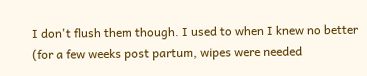I don't flush them though. I used to when I knew no better (for a few weeks post partum, wipes were needed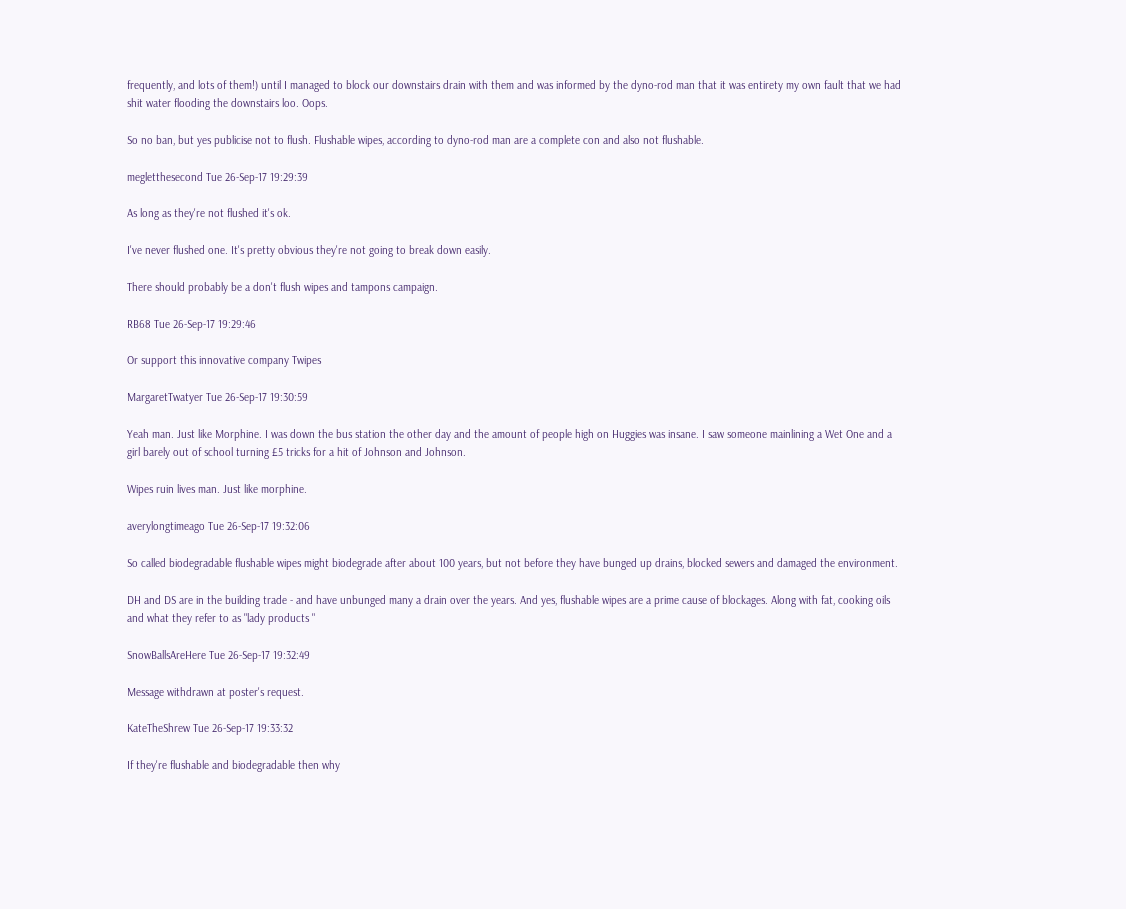frequently, and lots of them!) until I managed to block our downstairs drain with them and was informed by the dyno-rod man that it was entirety my own fault that we had shit water flooding the downstairs loo. Oops.

So no ban, but yes publicise not to flush. Flushable wipes, according to dyno-rod man are a complete con and also not flushable.

megletthesecond Tue 26-Sep-17 19:29:39

As long as they're not flushed it's ok.

I've never flushed one. It's pretty obvious they're not going to break down easily.

There should probably be a don't flush wipes and tampons campaign.

RB68 Tue 26-Sep-17 19:29:46

Or support this innovative company Twipes

MargaretTwatyer Tue 26-Sep-17 19:30:59

Yeah man. Just like Morphine. I was down the bus station the other day and the amount of people high on Huggies was insane. I saw someone mainlining a Wet One and a girl barely out of school turning £5 tricks for a hit of Johnson and Johnson.

Wipes ruin lives man. Just like morphine.

averylongtimeago Tue 26-Sep-17 19:32:06

So called biodegradable flushable wipes might biodegrade after about 100 years, but not before they have bunged up drains, blocked sewers and damaged the environment.

DH and DS are in the building trade - and have unbunged many a drain over the years. And yes, flushable wipes are a prime cause of blockages. Along with fat, cooking oils and what they refer to as "lady products "

SnowBallsAreHere Tue 26-Sep-17 19:32:49

Message withdrawn at poster's request.

KateTheShrew Tue 26-Sep-17 19:33:32

If they're flushable and biodegradable then why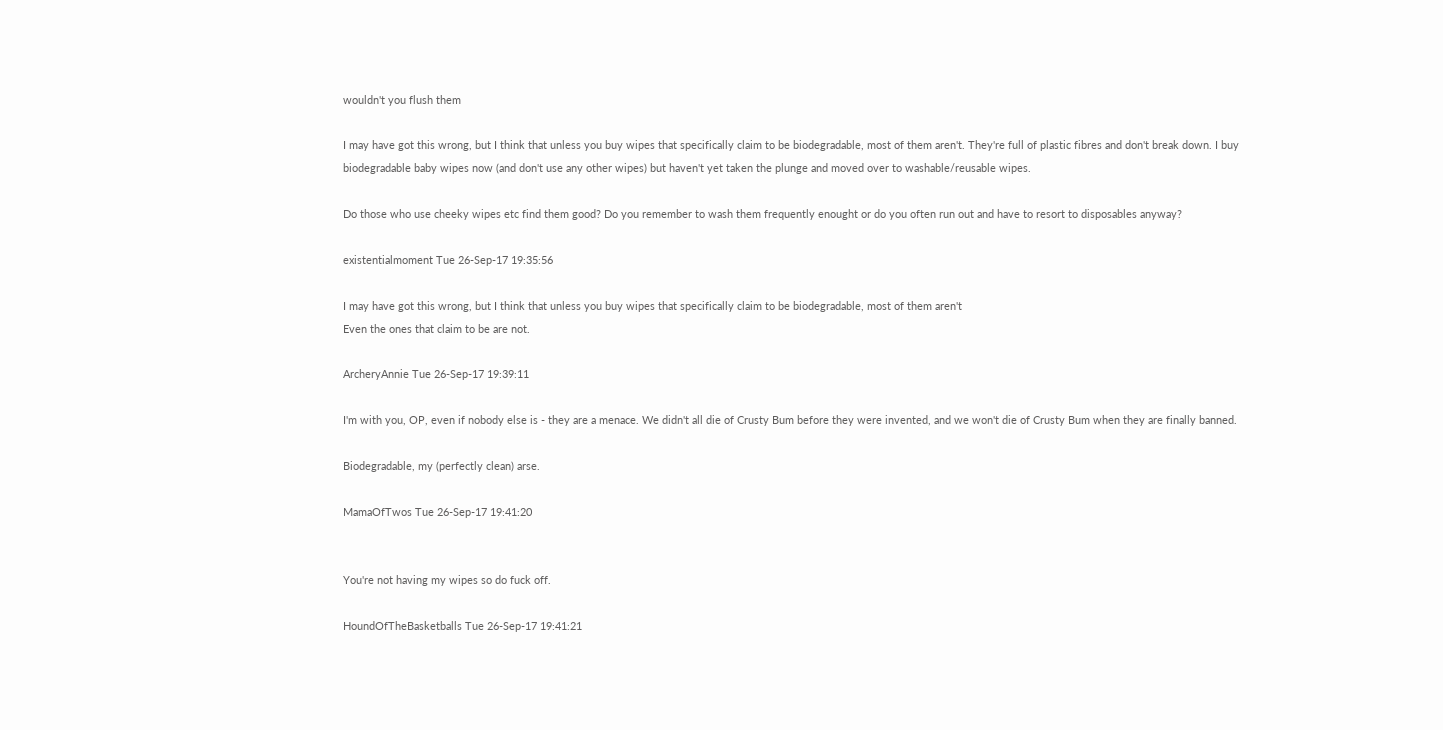wouldn't you flush them

I may have got this wrong, but I think that unless you buy wipes that specifically claim to be biodegradable, most of them aren't. They're full of plastic fibres and don't break down. I buy biodegradable baby wipes now (and don't use any other wipes) but haven't yet taken the plunge and moved over to washable/reusable wipes.

Do those who use cheeky wipes etc find them good? Do you remember to wash them frequently enought or do you often run out and have to resort to disposables anyway?

existentialmoment Tue 26-Sep-17 19:35:56

I may have got this wrong, but I think that unless you buy wipes that specifically claim to be biodegradable, most of them aren't
Even the ones that claim to be are not.

ArcheryAnnie Tue 26-Sep-17 19:39:11

I'm with you, OP, even if nobody else is - they are a menace. We didn't all die of Crusty Bum before they were invented, and we won't die of Crusty Bum when they are finally banned.

Biodegradable, my (perfectly clean) arse.

MamaOfTwos Tue 26-Sep-17 19:41:20


You're not having my wipes so do fuck off.

HoundOfTheBasketballs Tue 26-Sep-17 19:41:21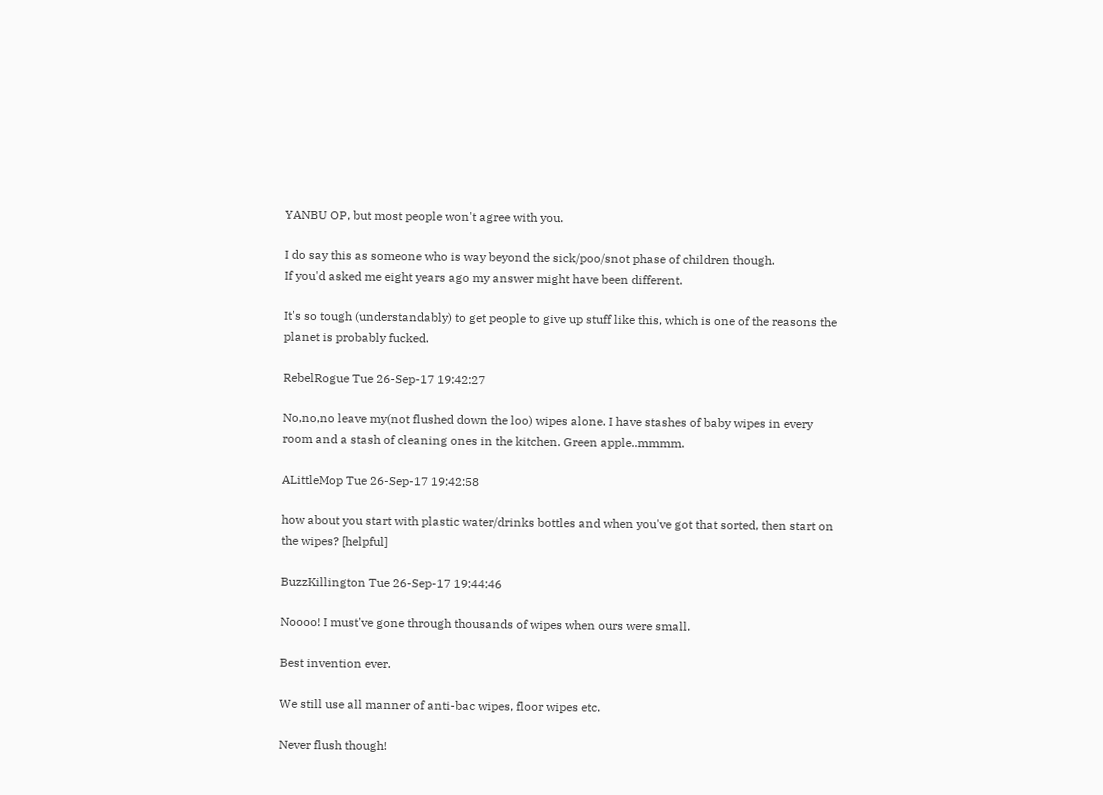YANBU OP, but most people won't agree with you.

I do say this as someone who is way beyond the sick/poo/snot phase of children though.
If you'd asked me eight years ago my answer might have been different.

It's so tough (understandably) to get people to give up stuff like this, which is one of the reasons the planet is probably fucked.

RebelRogue Tue 26-Sep-17 19:42:27

No,no,no leave my(not flushed down the loo) wipes alone. I have stashes of baby wipes in every room and a stash of cleaning ones in the kitchen. Green apple..mmmm.

ALittleMop Tue 26-Sep-17 19:42:58

how about you start with plastic water/drinks bottles and when you've got that sorted, then start on the wipes? [helpful]

BuzzKillington Tue 26-Sep-17 19:44:46

Noooo! I must've gone through thousands of wipes when ours were small.

Best invention ever.

We still use all manner of anti-bac wipes, floor wipes etc.

Never flush though!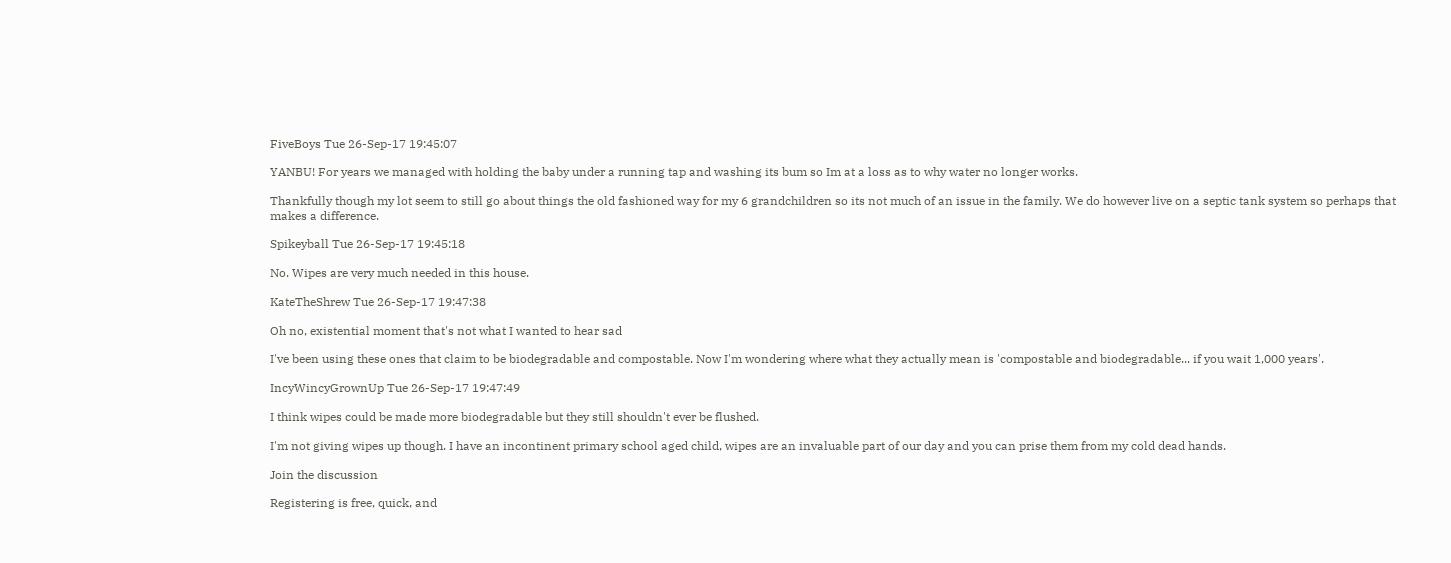FiveBoys Tue 26-Sep-17 19:45:07

YANBU! For years we managed with holding the baby under a running tap and washing its bum so Im at a loss as to why water no longer works.

Thankfully though my lot seem to still go about things the old fashioned way for my 6 grandchildren so its not much of an issue in the family. We do however live on a septic tank system so perhaps that makes a difference.

Spikeyball Tue 26-Sep-17 19:45:18

No. Wipes are very much needed in this house.

KateTheShrew Tue 26-Sep-17 19:47:38

Oh no, existential moment that's not what I wanted to hear sad

I've been using these ones that claim to be biodegradable and compostable. Now I'm wondering where what they actually mean is 'compostable and biodegradable... if you wait 1,000 years'.

IncyWincyGrownUp Tue 26-Sep-17 19:47:49

I think wipes could be made more biodegradable but they still shouldn't ever be flushed.

I'm not giving wipes up though. I have an incontinent primary school aged child, wipes are an invaluable part of our day and you can prise them from my cold dead hands.

Join the discussion

Registering is free, quick, and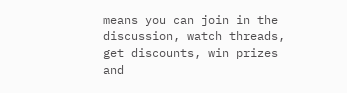means you can join in the discussion, watch threads, get discounts, win prizes and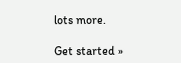lots more.

Get started »